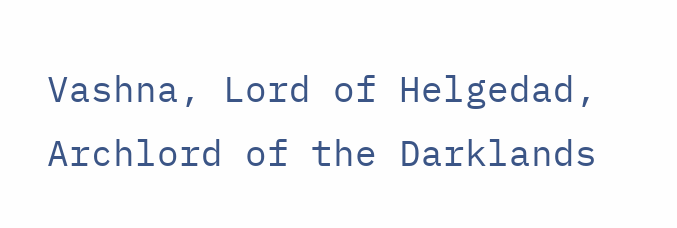Vashna, Lord of Helgedad, Archlord of the Darklands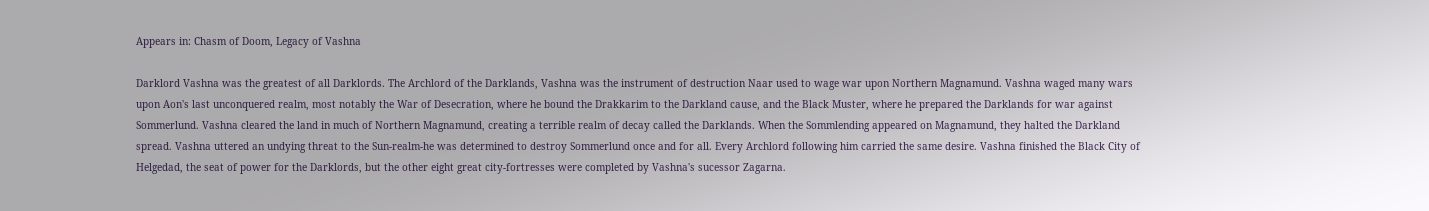Appears in: Chasm of Doom, Legacy of Vashna

Darklord Vashna was the greatest of all Darklords. The Archlord of the Darklands, Vashna was the instrument of destruction Naar used to wage war upon Northern Magnamund. Vashna waged many wars upon Aon's last unconquered realm, most notably the War of Desecration, where he bound the Drakkarim to the Darkland cause, and the Black Muster, where he prepared the Darklands for war against Sommerlund. Vashna cleared the land in much of Northern Magnamund, creating a terrible realm of decay called the Darklands. When the Sommlending appeared on Magnamund, they halted the Darkland spread. Vashna uttered an undying threat to the Sun-realm-he was determined to destroy Sommerlund once and for all. Every Archlord following him carried the same desire. Vashna finished the Black City of Helgedad, the seat of power for the Darklords, but the other eight great city-fortresses were completed by Vashna's sucessor Zagarna.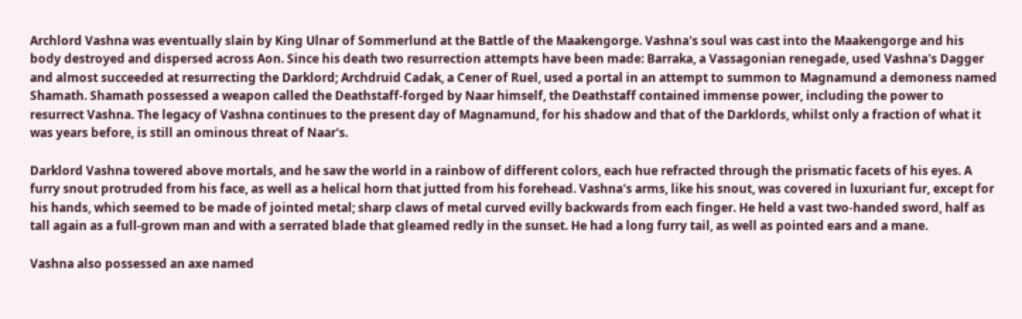Archlord Vashna was eventually slain by King Ulnar of Sommerlund at the Battle of the Maakengorge. Vashna's soul was cast into the Maakengorge and his body destroyed and dispersed across Aon. Since his death two resurrection attempts have been made: Barraka, a Vassagonian renegade, used Vashna's Dagger and almost succeeded at resurrecting the Darklord; Archdruid Cadak, a Cener of Ruel, used a portal in an attempt to summon to Magnamund a demoness named Shamath. Shamath possessed a weapon called the Deathstaff-forged by Naar himself, the Deathstaff contained immense power, including the power to resurrect Vashna. The legacy of Vashna continues to the present day of Magnamund, for his shadow and that of the Darklords, whilst only a fraction of what it was years before, is still an ominous threat of Naar's.

Darklord Vashna towered above mortals, and he saw the world in a rainbow of different colors, each hue refracted through the prismatic facets of his eyes. A furry snout protruded from his face, as well as a helical horn that jutted from his forehead. Vashna's arms, like his snout, was covered in luxuriant fur, except for his hands, which seemed to be made of jointed metal; sharp claws of metal curved evilly backwards from each finger. He held a vast two-handed sword, half as tall again as a full-grown man and with a serrated blade that gleamed redly in the sunset. He had a long furry tail, as well as pointed ears and a mane.

Vashna also possessed an axe named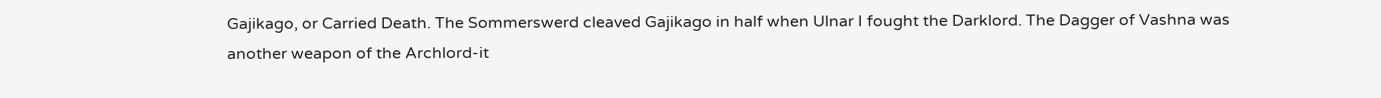Gajikago, or Carried Death. The Sommerswerd cleaved Gajikago in half when Ulnar I fought the Darklord. The Dagger of Vashna was another weapon of the Archlord-it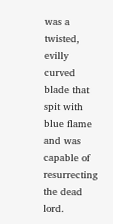was a twisted, evilly curved blade that spit with blue flame and was capable of resurrecting the dead lord.